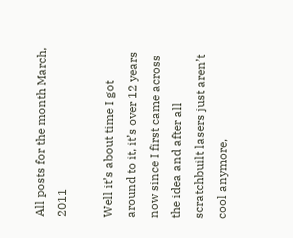All posts for the month March, 2011

Well it’s about time I got around to it, it’s over 12 years now since I first came across the idea and after all scratchbuilt lasers just aren’t cool anymore,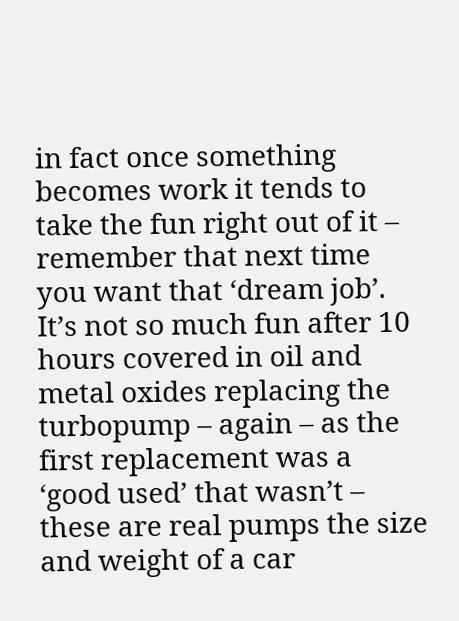in fact once something becomes work it tends to take the fun right out of it – remember that next time you want that ‘dream job’. It’s not so much fun after 10 hours covered in oil and metal oxides replacing the turbopump – again – as the first replacement was a ‘good used’ that wasn’t – these are real pumps the size and weight of a car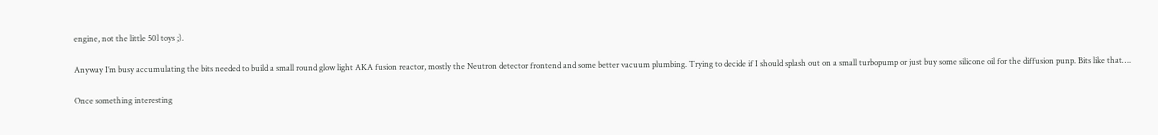engine, not the little 50l toys ;).

Anyway I’m busy accumulating the bits needed to build a small round glow light AKA fusion reactor, mostly the Neutron detector frontend and some better vacuum plumbing. Trying to decide if I should splash out on a small turbopump or just buy some silicone oil for the diffusion punp. Bits like that….

Once something interesting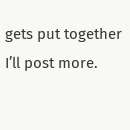gets put together I’ll post more.